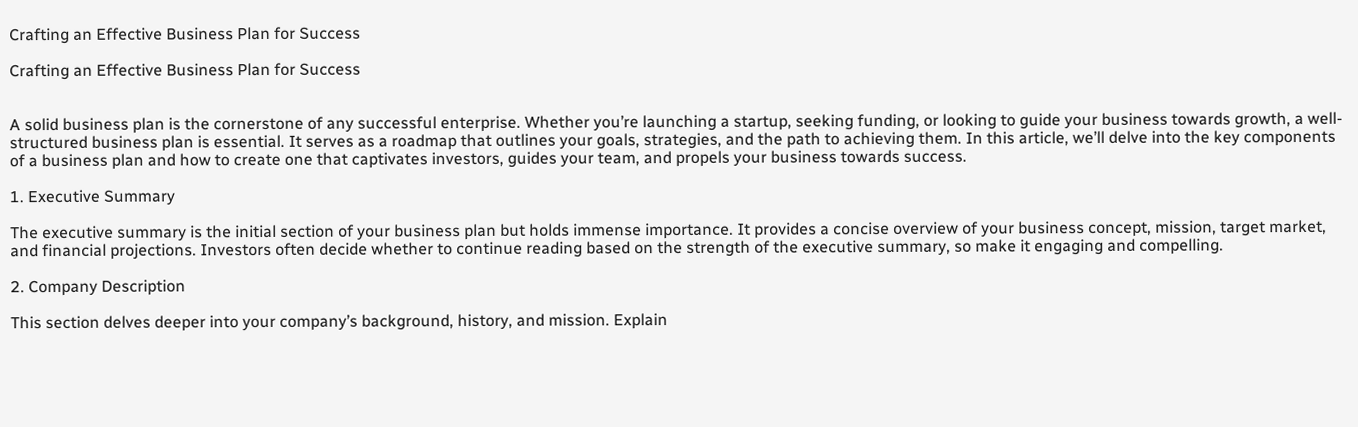Crafting an Effective Business Plan for Success

Crafting an Effective Business Plan for Success


A solid business plan is the cornerstone of any successful enterprise. Whether you’re launching a startup, seeking funding, or looking to guide your business towards growth, a well-structured business plan is essential. It serves as a roadmap that outlines your goals, strategies, and the path to achieving them. In this article, we’ll delve into the key components of a business plan and how to create one that captivates investors, guides your team, and propels your business towards success.

1. Executive Summary

The executive summary is the initial section of your business plan but holds immense importance. It provides a concise overview of your business concept, mission, target market, and financial projections. Investors often decide whether to continue reading based on the strength of the executive summary, so make it engaging and compelling.

2. Company Description

This section delves deeper into your company’s background, history, and mission. Explain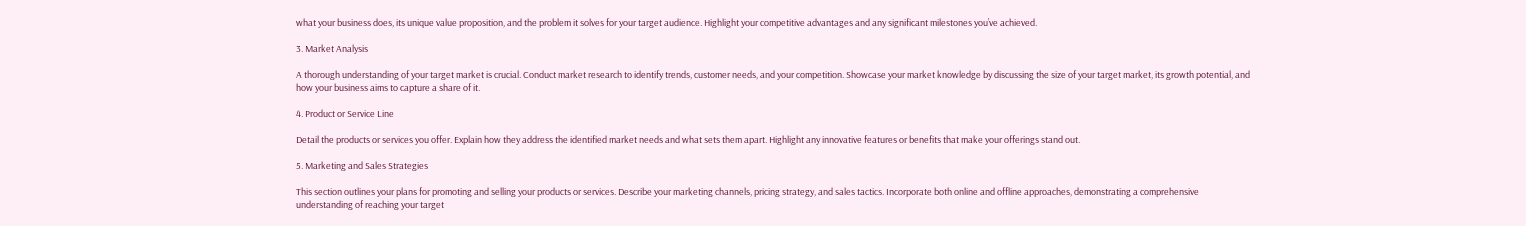what your business does, its unique value proposition, and the problem it solves for your target audience. Highlight your competitive advantages and any significant milestones you’ve achieved.

3. Market Analysis

A thorough understanding of your target market is crucial. Conduct market research to identify trends, customer needs, and your competition. Showcase your market knowledge by discussing the size of your target market, its growth potential, and how your business aims to capture a share of it.

4. Product or Service Line

Detail the products or services you offer. Explain how they address the identified market needs and what sets them apart. Highlight any innovative features or benefits that make your offerings stand out.

5. Marketing and Sales Strategies

This section outlines your plans for promoting and selling your products or services. Describe your marketing channels, pricing strategy, and sales tactics. Incorporate both online and offline approaches, demonstrating a comprehensive understanding of reaching your target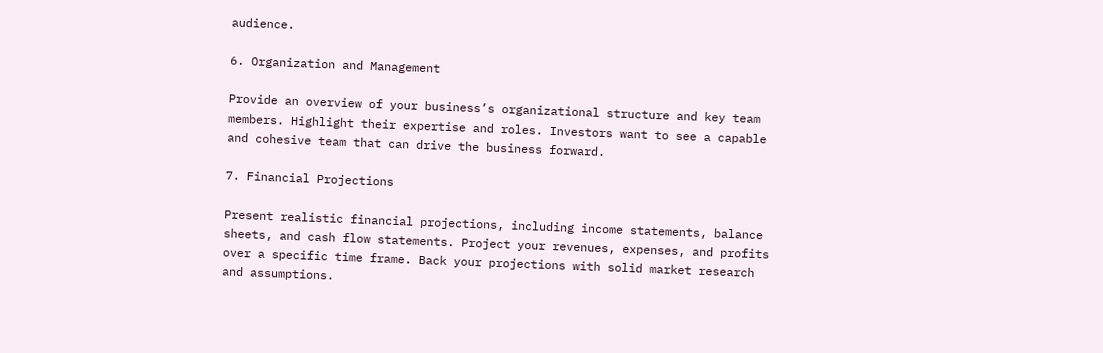audience.

6. Organization and Management

Provide an overview of your business’s organizational structure and key team members. Highlight their expertise and roles. Investors want to see a capable and cohesive team that can drive the business forward.

7. Financial Projections

Present realistic financial projections, including income statements, balance sheets, and cash flow statements. Project your revenues, expenses, and profits over a specific time frame. Back your projections with solid market research and assumptions.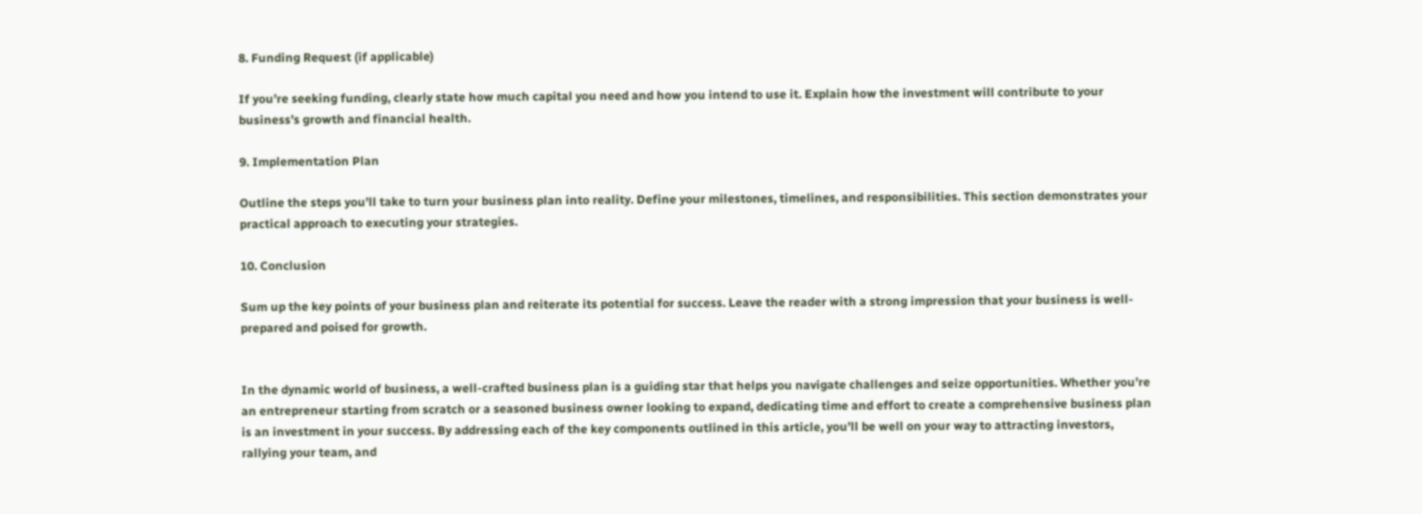8. Funding Request (if applicable)

If you’re seeking funding, clearly state how much capital you need and how you intend to use it. Explain how the investment will contribute to your business’s growth and financial health.

9. Implementation Plan

Outline the steps you’ll take to turn your business plan into reality. Define your milestones, timelines, and responsibilities. This section demonstrates your practical approach to executing your strategies.

10. Conclusion

Sum up the key points of your business plan and reiterate its potential for success. Leave the reader with a strong impression that your business is well-prepared and poised for growth.


In the dynamic world of business, a well-crafted business plan is a guiding star that helps you navigate challenges and seize opportunities. Whether you’re an entrepreneur starting from scratch or a seasoned business owner looking to expand, dedicating time and effort to create a comprehensive business plan is an investment in your success. By addressing each of the key components outlined in this article, you’ll be well on your way to attracting investors, rallying your team, and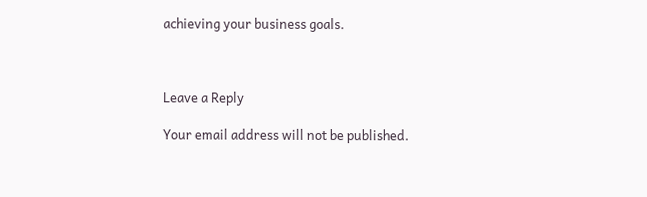achieving your business goals.



Leave a Reply

Your email address will not be published.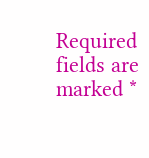Required fields are marked *